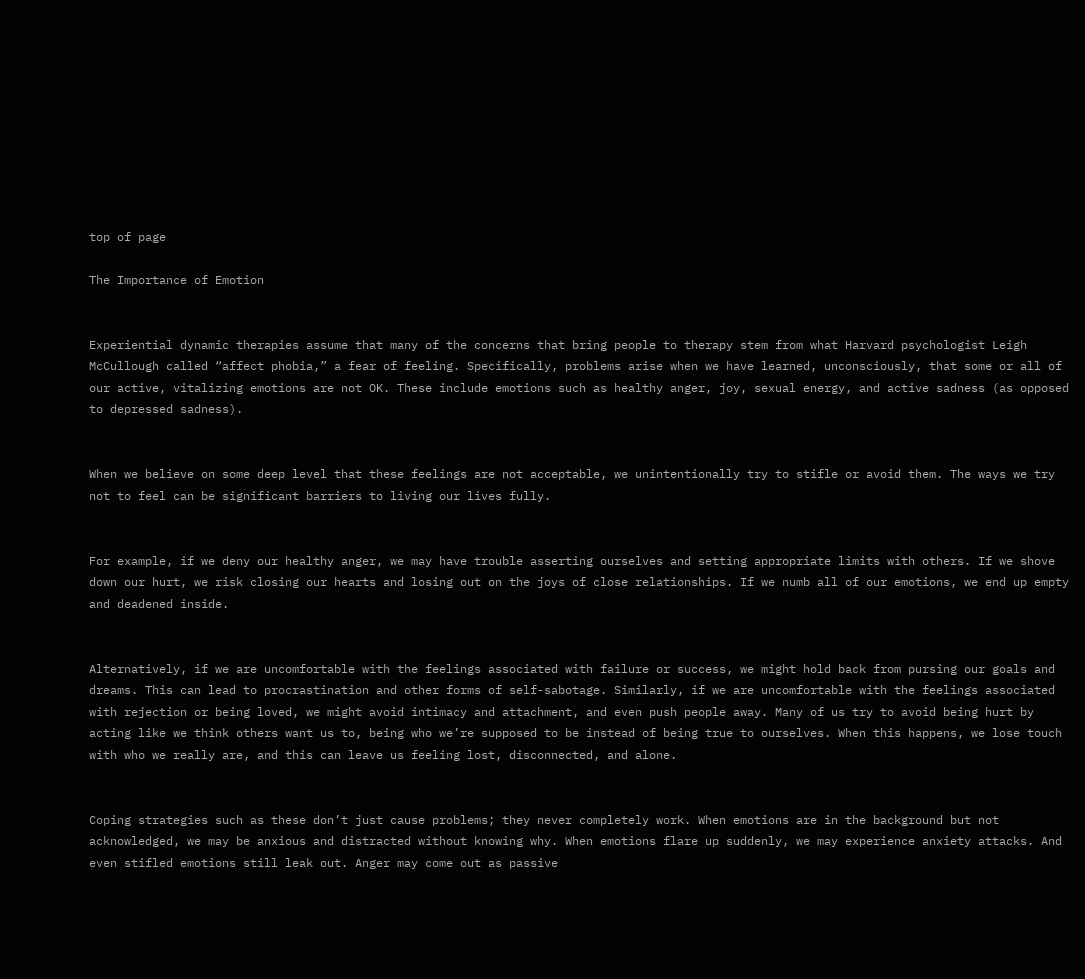top of page

The Importance of Emotion


Experiential dynamic therapies assume that many of the concerns that bring people to therapy stem from what Harvard psychologist Leigh McCullough called “affect phobia,” a fear of feeling. Specifically, problems arise when we have learned, unconsciously, that some or all of our active, vitalizing emotions are not OK. These include emotions such as healthy anger, joy, sexual energy, and active sadness (as opposed to depressed sadness).


When we believe on some deep level that these feelings are not acceptable, we unintentionally try to stifle or avoid them. The ways we try not to feel can be significant barriers to living our lives fully.


For example, if we deny our healthy anger, we may have trouble asserting ourselves and setting appropriate limits with others. If we shove down our hurt, we risk closing our hearts and losing out on the joys of close relationships. If we numb all of our emotions, we end up empty and deadened inside.


Alternatively, if we are uncomfortable with the feelings associated with failure or success, we might hold back from pursing our goals and dreams. This can lead to procrastination and other forms of self-sabotage. Similarly, if we are uncomfortable with the feelings associated with rejection or being loved, we might avoid intimacy and attachment, and even push people away. Many of us try to avoid being hurt by acting like we think others want us to, being who we’re supposed to be instead of being true to ourselves. When this happens, we lose touch with who we really are, and this can leave us feeling lost, disconnected, and alone.


Coping strategies such as these don’t just cause problems; they never completely work. When emotions are in the background but not acknowledged, we may be anxious and distracted without knowing why. When emotions flare up suddenly, we may experience anxiety attacks. And even stifled emotions still leak out. Anger may come out as passive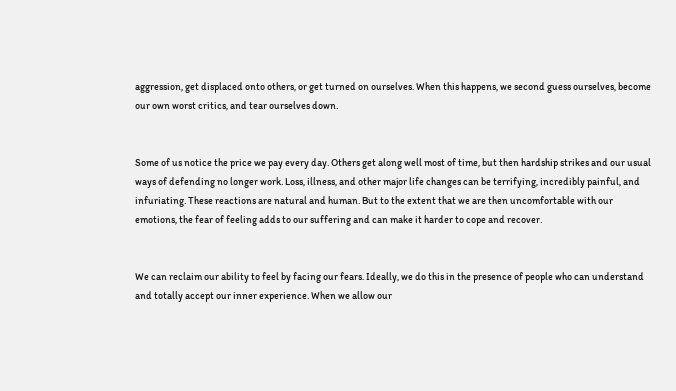aggression, get displaced onto others, or get turned on ourselves. When this happens, we second guess ourselves, become our own worst critics, and tear ourselves down.


Some of us notice the price we pay every day. Others get along well most of time, but then hardship strikes and our usual ways of defending no longer work. Loss, illness, and other major life changes can be terrifying, incredibly painful, and infuriating. These reactions are natural and human. But to the extent that we are then uncomfortable with our emotions, the fear of feeling adds to our suffering and can make it harder to cope and recover.


We can reclaim our ability to feel by facing our fears. Ideally, we do this in the presence of people who can understand and totally accept our inner experience. When we allow our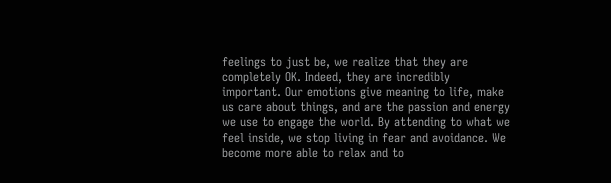feelings to just be, we realize that they are completely OK. Indeed, they are incredibly important. Our emotions give meaning to life, make us care about things, and are the passion and energy we use to engage the world. By attending to what we feel inside, we stop living in fear and avoidance. We become more able to relax and to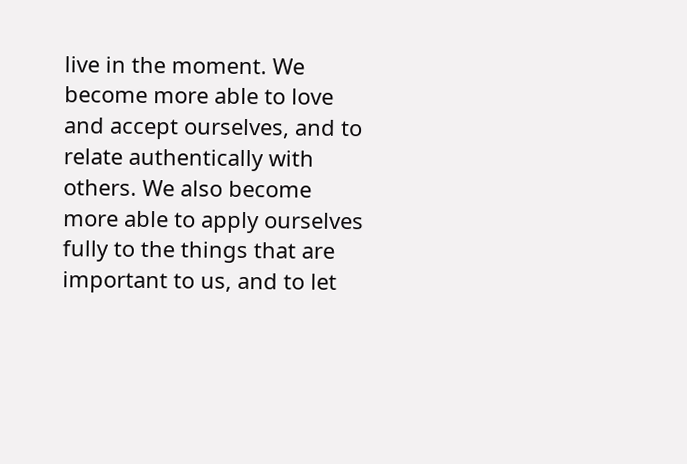live in the moment. We become more able to love and accept ourselves, and to relate authentically with others. We also become more able to apply ourselves fully to the things that are important to us, and to let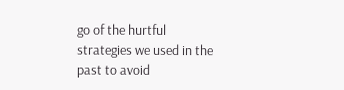go of the hurtful strategies we used in the past to avoid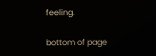feeling.

bottom of page